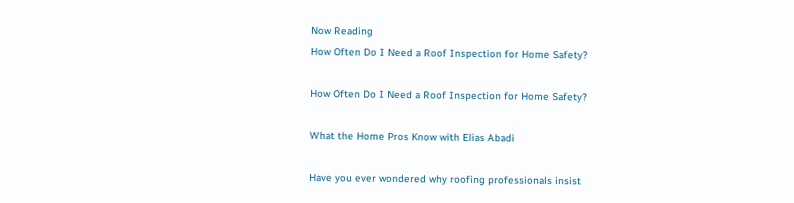Now Reading
How Often Do I Need a Roof Inspection for Home Safety?

How Often Do I Need a Roof Inspection for Home Safety?

What the Home Pros Know with Elias Abadi

Have you ever wondered why roofing professionals insist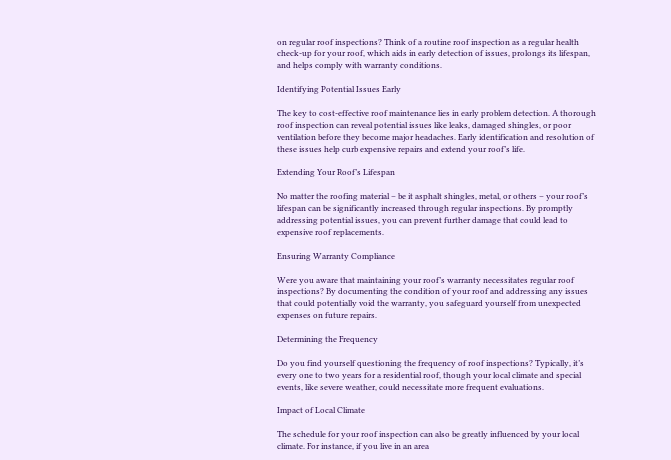on regular roof inspections? Think of a routine roof inspection as a regular health check-up for your roof, which aids in early detection of issues, prolongs its lifespan, and helps comply with warranty conditions.

Identifying Potential Issues Early

The key to cost-effective roof maintenance lies in early problem detection. A thorough roof inspection can reveal potential issues like leaks, damaged shingles, or poor ventilation before they become major headaches. Early identification and resolution of these issues help curb expensive repairs and extend your roof’s life.

Extending Your Roof’s Lifespan

No matter the roofing material – be it asphalt shingles, metal, or others – your roof’s lifespan can be significantly increased through regular inspections. By promptly addressing potential issues, you can prevent further damage that could lead to expensive roof replacements.

Ensuring Warranty Compliance

Were you aware that maintaining your roof’s warranty necessitates regular roof inspections? By documenting the condition of your roof and addressing any issues that could potentially void the warranty, you safeguard yourself from unexpected expenses on future repairs.

Determining the Frequency

Do you find yourself questioning the frequency of roof inspections? Typically, it’s every one to two years for a residential roof, though your local climate and special events, like severe weather, could necessitate more frequent evaluations.

Impact of Local Climate

The schedule for your roof inspection can also be greatly influenced by your local climate. For instance, if you live in an area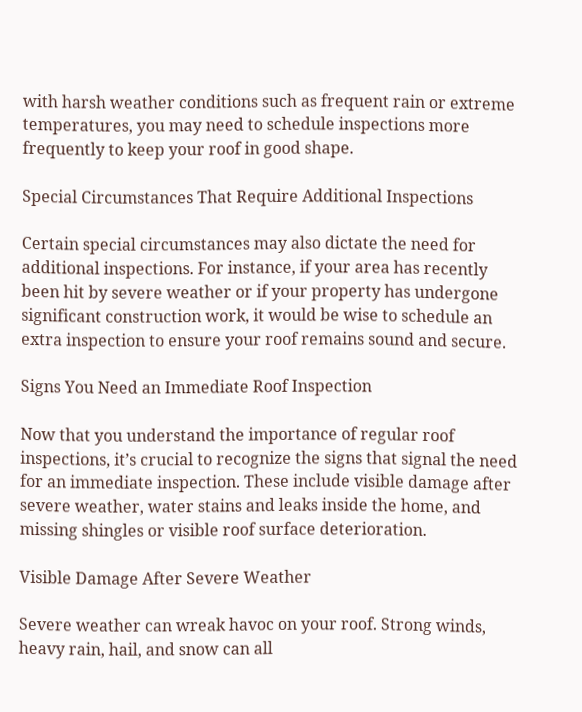with harsh weather conditions such as frequent rain or extreme temperatures, you may need to schedule inspections more frequently to keep your roof in good shape.

Special Circumstances That Require Additional Inspections

Certain special circumstances may also dictate the need for additional inspections. For instance, if your area has recently been hit by severe weather or if your property has undergone significant construction work, it would be wise to schedule an extra inspection to ensure your roof remains sound and secure.

Signs You Need an Immediate Roof Inspection

Now that you understand the importance of regular roof inspections, it’s crucial to recognize the signs that signal the need for an immediate inspection. These include visible damage after severe weather, water stains and leaks inside the home, and missing shingles or visible roof surface deterioration.

Visible Damage After Severe Weather

Severe weather can wreak havoc on your roof. Strong winds, heavy rain, hail, and snow can all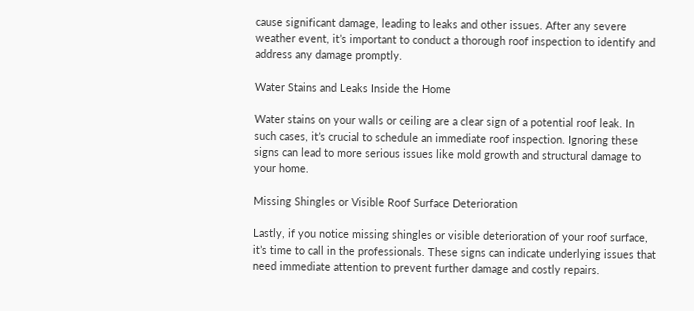cause significant damage, leading to leaks and other issues. After any severe weather event, it’s important to conduct a thorough roof inspection to identify and address any damage promptly.

Water Stains and Leaks Inside the Home

Water stains on your walls or ceiling are a clear sign of a potential roof leak. In such cases, it’s crucial to schedule an immediate roof inspection. Ignoring these signs can lead to more serious issues like mold growth and structural damage to your home.

Missing Shingles or Visible Roof Surface Deterioration

Lastly, if you notice missing shingles or visible deterioration of your roof surface, it’s time to call in the professionals. These signs can indicate underlying issues that need immediate attention to prevent further damage and costly repairs.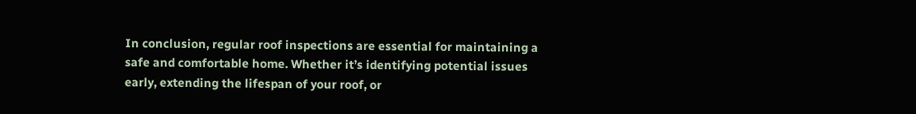In conclusion, regular roof inspections are essential for maintaining a safe and comfortable home. Whether it’s identifying potential issues early, extending the lifespan of your roof, or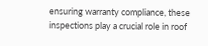ensuring warranty compliance, these inspections play a crucial role in roof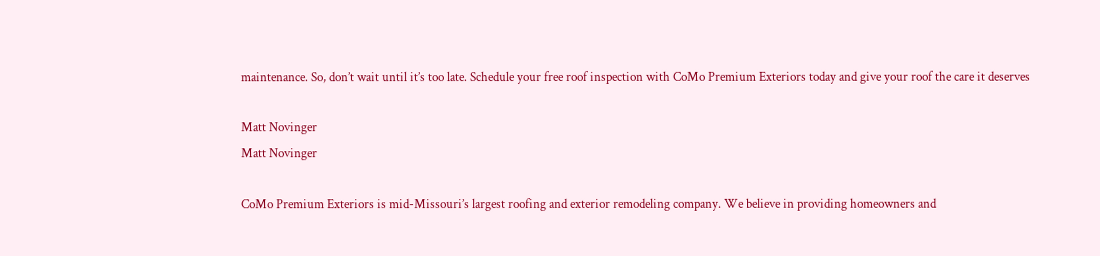maintenance. So, don’t wait until it’s too late. Schedule your free roof inspection with CoMo Premium Exteriors today and give your roof the care it deserves

Matt Novinger
Matt Novinger

CoMo Premium Exteriors is mid-Missouri’s largest roofing and exterior remodeling company. We believe in providing homeowners and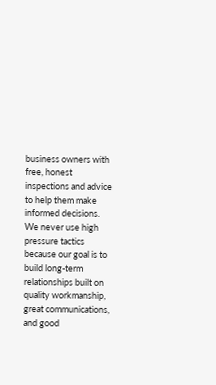business owners with free, honest inspections and advice to help them make informed decisions. We never use high pressure tactics because our goal is to build long-term relationships built on quality workmanship, great communications, and good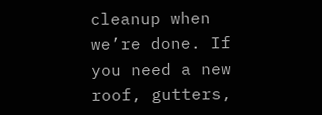cleanup when we’re done. If you need a new roof, gutters,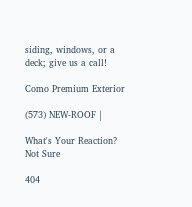siding, windows, or a deck; give us a call!

Como Premium Exterior

(573) NEW-ROOF |

What's Your Reaction?
Not Sure

404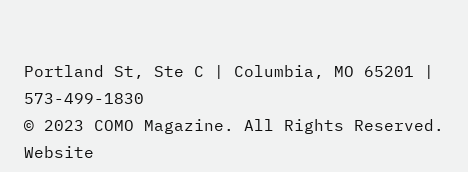Portland St, Ste C | Columbia, MO 65201 | 573-499-1830
© 2023 COMO Magazine. All Rights Reserved.
Website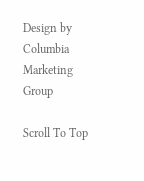Design by Columbia Marketing Group

Scroll To Top